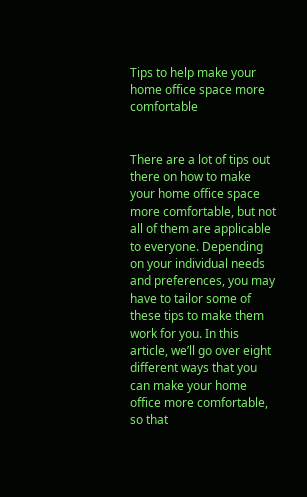Tips to help make your home office space more comfortable


There are a lot of tips out there on how to make your home office space more comfortable, but not all of them are applicable to everyone. Depending on your individual needs and preferences, you may have to tailor some of these tips to make them work for you. In this article, we’ll go over eight different ways that you can make your home office more comfortable, so that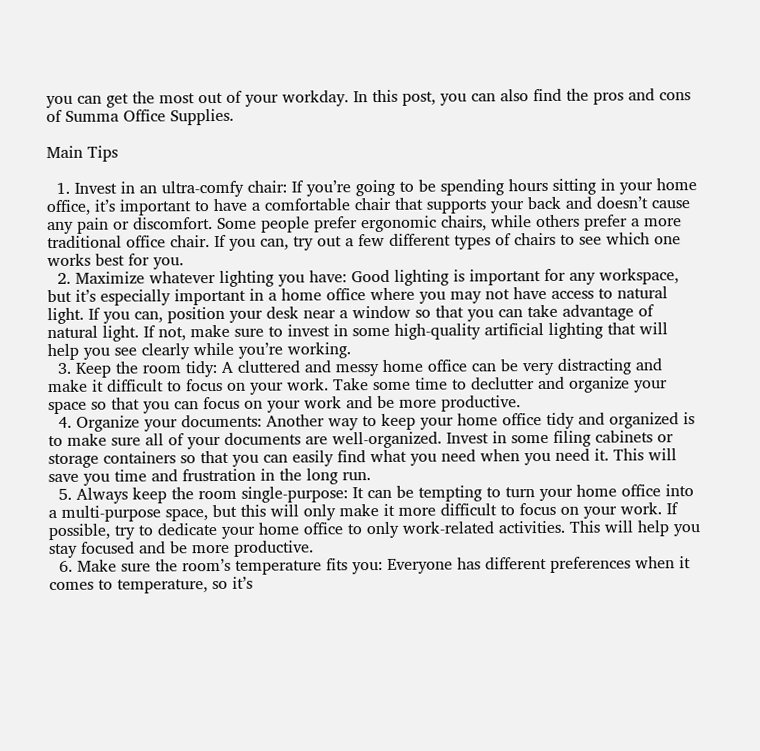you can get the most out of your workday. In this post, you can also find the pros and cons of Summa Office Supplies.

Main Tips

  1. Invest in an ultra-comfy chair: If you’re going to be spending hours sitting in your home office, it’s important to have a comfortable chair that supports your back and doesn’t cause any pain or discomfort. Some people prefer ergonomic chairs, while others prefer a more traditional office chair. If you can, try out a few different types of chairs to see which one works best for you.
  2. Maximize whatever lighting you have: Good lighting is important for any workspace, but it’s especially important in a home office where you may not have access to natural light. If you can, position your desk near a window so that you can take advantage of natural light. If not, make sure to invest in some high-quality artificial lighting that will help you see clearly while you’re working.
  3. Keep the room tidy: A cluttered and messy home office can be very distracting and make it difficult to focus on your work. Take some time to declutter and organize your space so that you can focus on your work and be more productive.
  4. Organize your documents: Another way to keep your home office tidy and organized is to make sure all of your documents are well-organized. Invest in some filing cabinets or storage containers so that you can easily find what you need when you need it. This will save you time and frustration in the long run.
  5. Always keep the room single-purpose: It can be tempting to turn your home office into a multi-purpose space, but this will only make it more difficult to focus on your work. If possible, try to dedicate your home office to only work-related activities. This will help you stay focused and be more productive.
  6. Make sure the room’s temperature fits you: Everyone has different preferences when it comes to temperature, so it’s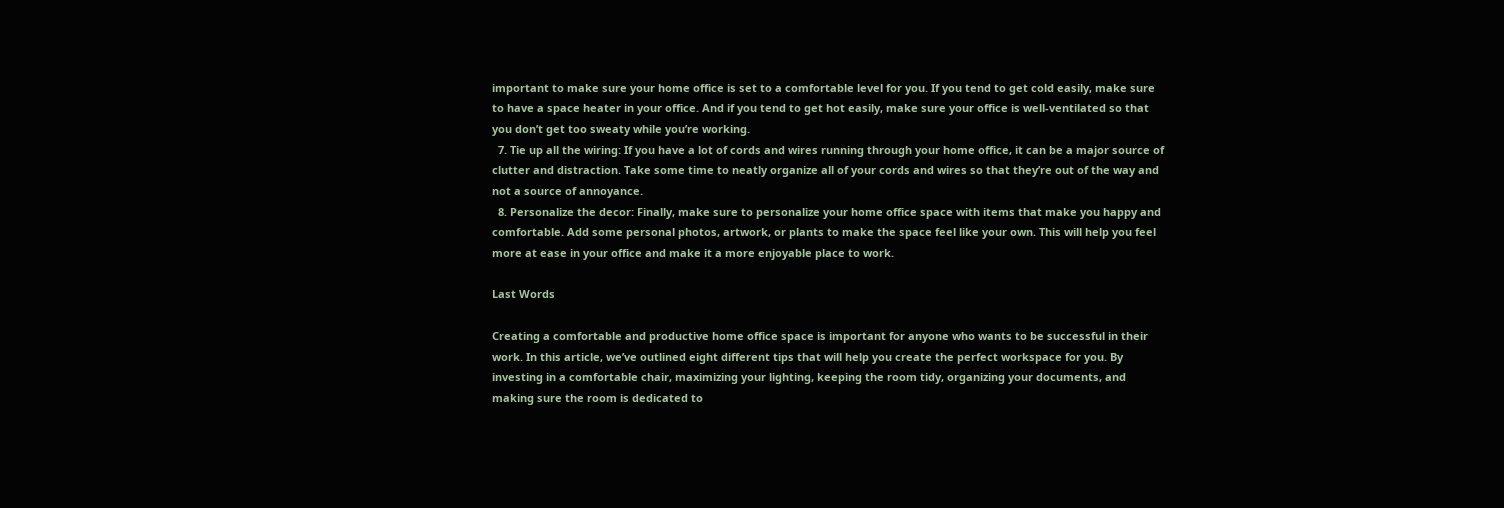important to make sure your home office is set to a comfortable level for you. If you tend to get cold easily, make sure to have a space heater in your office. And if you tend to get hot easily, make sure your office is well-ventilated so that you don’t get too sweaty while you’re working.
  7. Tie up all the wiring: If you have a lot of cords and wires running through your home office, it can be a major source of clutter and distraction. Take some time to neatly organize all of your cords and wires so that they’re out of the way and not a source of annoyance.
  8. Personalize the decor: Finally, make sure to personalize your home office space with items that make you happy and comfortable. Add some personal photos, artwork, or plants to make the space feel like your own. This will help you feel more at ease in your office and make it a more enjoyable place to work.

Last Words

Creating a comfortable and productive home office space is important for anyone who wants to be successful in their work. In this article, we’ve outlined eight different tips that will help you create the perfect workspace for you. By investing in a comfortable chair, maximizing your lighting, keeping the room tidy, organizing your documents, and making sure the room is dedicated to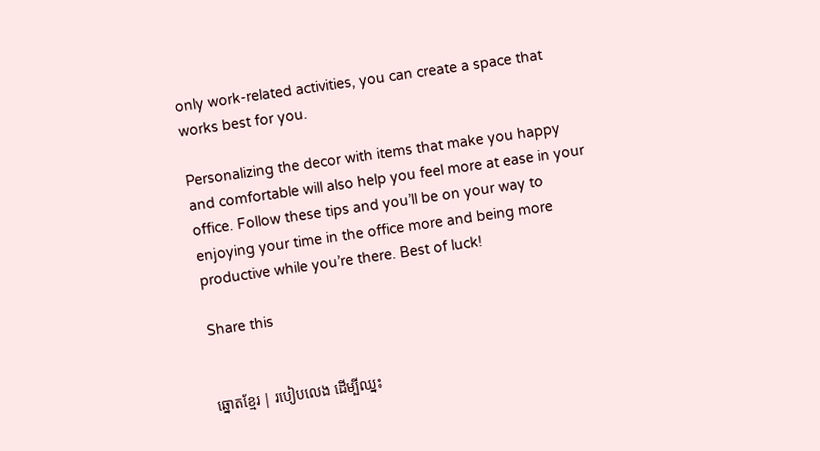only work-related activities, you can create a space that works best for you.

Personalizing the decor with items that make you happy and comfortable will also help you feel more at ease in your office. Follow these tips and you’ll be on your way to enjoying your time in the office more and being more productive while you’re there. Best of luck!

Share this


ឆ្នោតខ្មែរ | របៀបលេង ដើម្បីឈ្នះ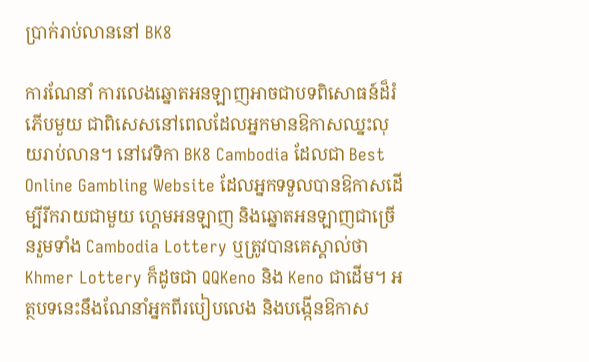ប្រាក់រាប់លាននៅ BK8

ការណែនាំ ការលេងឆ្នោតអនឡាញអាចជាបទពិសោធន៍ដ៏រំភើបមួយ ជាពិសេសនៅពេលដែលអ្នកមានឱកាសឈ្នះលុយរាប់លាន។ នៅវេទិកា BK8 Cambodia ដែលជា Best Online Gambling Website ដែលអ្នកទទួលបានឱកាសដើម្បីរីករាយជាមួយ ហ្គេមអនឡាញ និងឆ្នោតអនឡាញជាច្រើនរួមទាំង Cambodia Lottery ឬត្រូវបានគេស្គាល់ថា Khmer Lottery ក៏ដូចជា QQKeno និង Keno ជាដើម។ អត្ថបទនេះនឹងណែនាំអ្នកពីរបៀបលេង និងបង្កើនឱកាស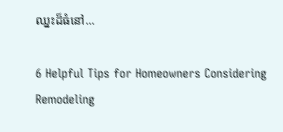ឈ្នះដ៏ធំនៅ...

6 Helpful Tips for Homeowners Considering Remodeling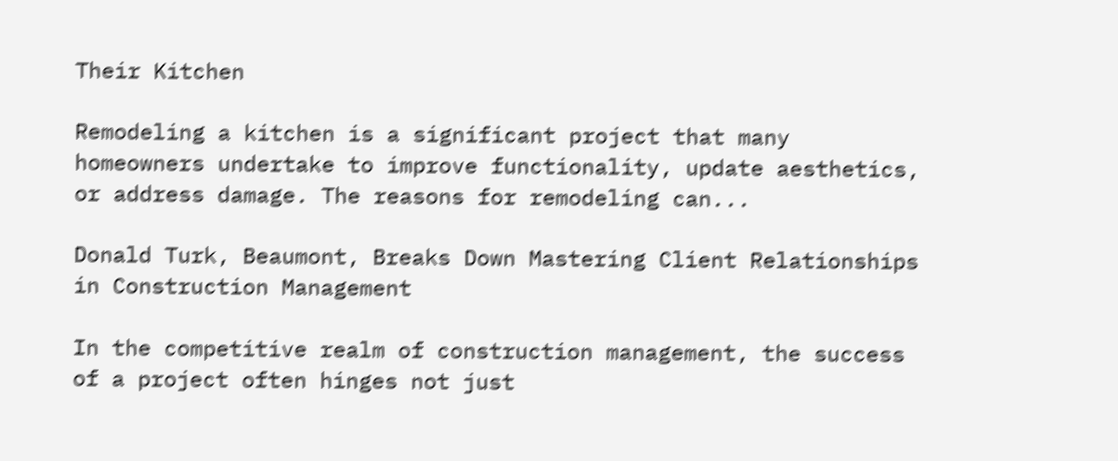Their Kitchen

Remodeling a kitchen is a significant project that many homeowners undertake to improve functionality, update aesthetics, or address damage. The reasons for remodeling can...

Donald Turk, Beaumont, Breaks Down Mastering Client Relationships in Construction Management

In the competitive realm of construction management, the success of a project often hinges not just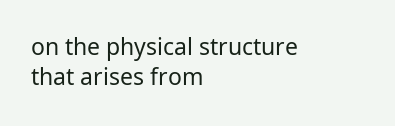on the physical structure that arises from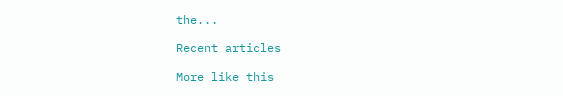the...

Recent articles

More like this